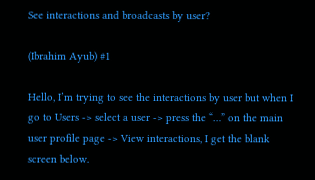See interactions and broadcasts by user?

(Ibrahim Ayub) #1

Hello, I’m trying to see the interactions by user but when I go to Users -> select a user -> press the “…” on the main user profile page -> View interactions, I get the blank screen below.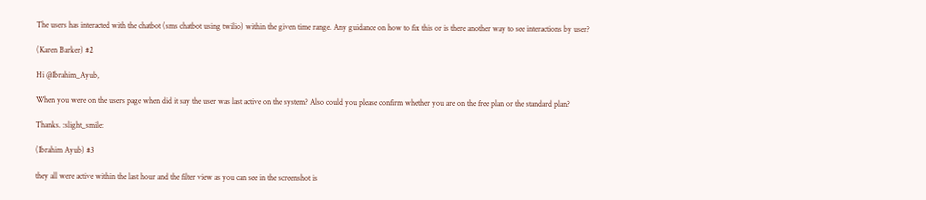The users has interacted with the chatbot (sms chatbot using twilio) within the given time range. Any guidance on how to fix this or is there another way to see interactions by user?

(Karen Barker) #2

Hi @Ibrahim_Ayub,

When you were on the users page when did it say the user was last active on the system? Also could you please confirm whether you are on the free plan or the standard plan?

Thanks. :slight_smile:

(Ibrahim Ayub) #3

they all were active within the last hour and the filter view as you can see in the screenshot is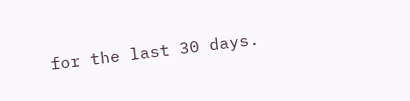for the last 30 days.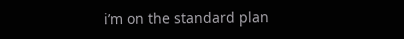i’m on the standard plan